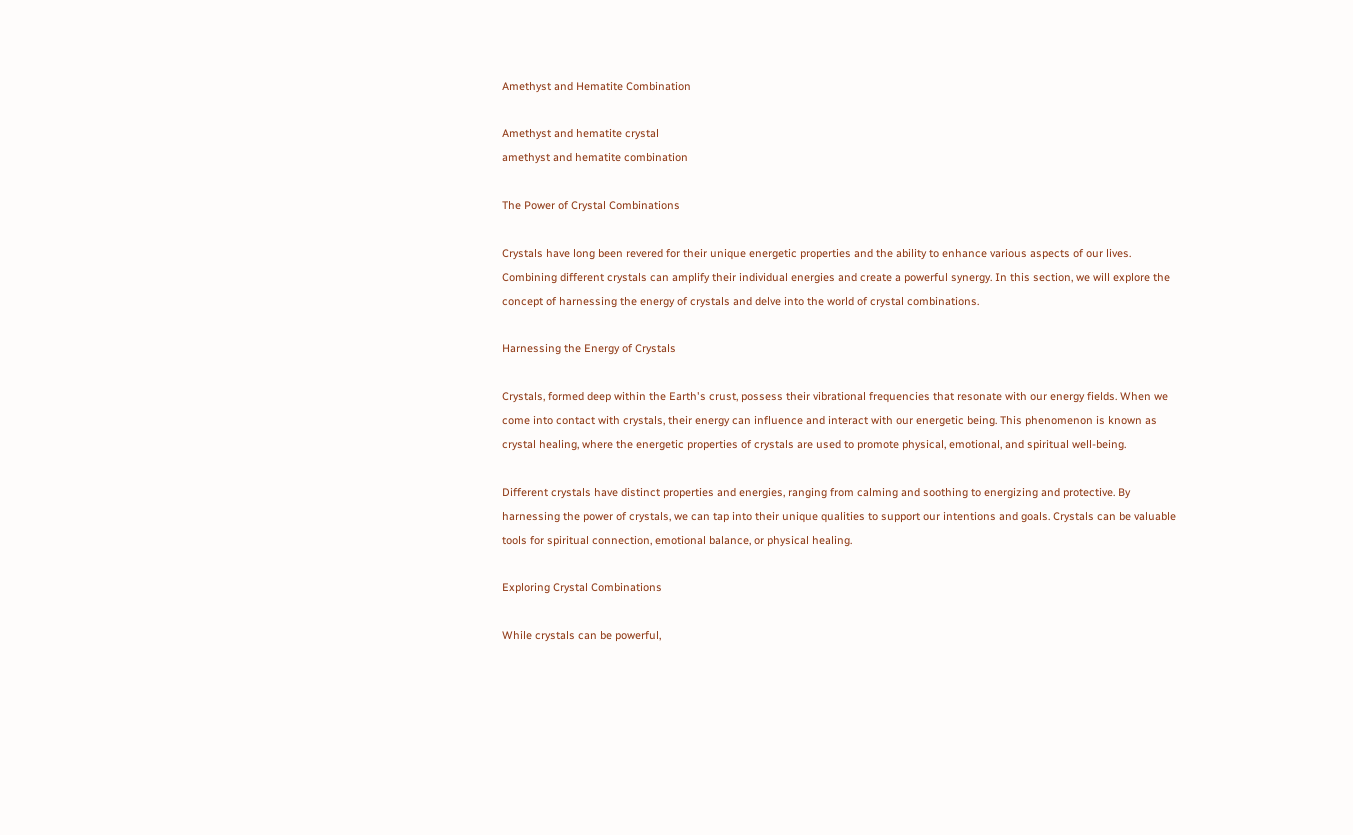Amethyst and Hematite Combination

Amethyst and hematite crystal
amethyst and hematite combination

The Power of Crystal Combinations

Crystals have long been revered for their unique energetic properties and the ability to enhance various aspects of our lives. Combining different crystals can amplify their individual energies and create a powerful synergy. In this section, we will explore the concept of harnessing the energy of crystals and delve into the world of crystal combinations.

Harnessing the Energy of Crystals

Crystals, formed deep within the Earth's crust, possess their vibrational frequencies that resonate with our energy fields. When we come into contact with crystals, their energy can influence and interact with our energetic being. This phenomenon is known as crystal healing, where the energetic properties of crystals are used to promote physical, emotional, and spiritual well-being.

Different crystals have distinct properties and energies, ranging from calming and soothing to energizing and protective. By harnessing the power of crystals, we can tap into their unique qualities to support our intentions and goals. Crystals can be valuable tools for spiritual connection, emotional balance, or physical healing.

Exploring Crystal Combinations

While crystals can be powerful,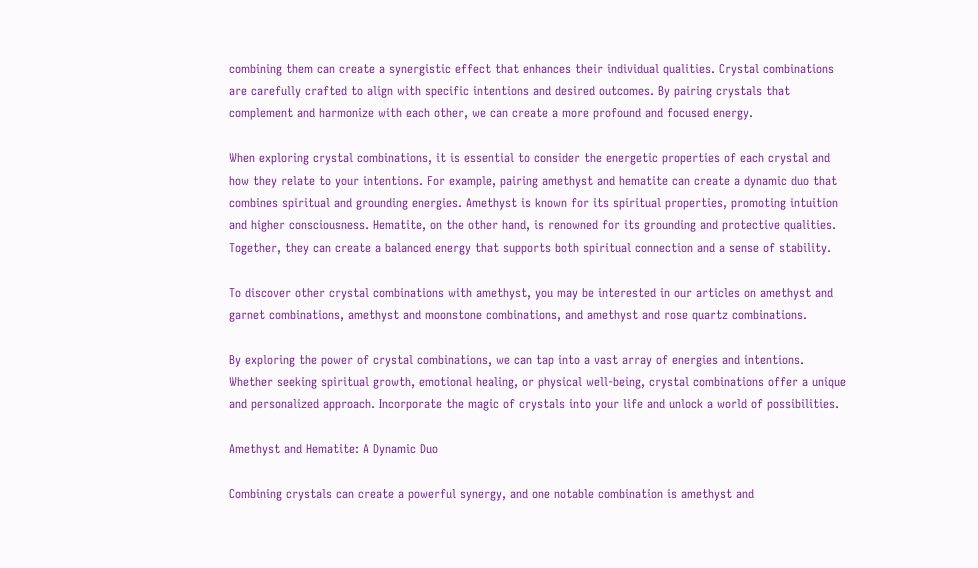combining them can create a synergistic effect that enhances their individual qualities. Crystal combinations are carefully crafted to align with specific intentions and desired outcomes. By pairing crystals that complement and harmonize with each other, we can create a more profound and focused energy.

When exploring crystal combinations, it is essential to consider the energetic properties of each crystal and how they relate to your intentions. For example, pairing amethyst and hematite can create a dynamic duo that combines spiritual and grounding energies. Amethyst is known for its spiritual properties, promoting intuition and higher consciousness. Hematite, on the other hand, is renowned for its grounding and protective qualities. Together, they can create a balanced energy that supports both spiritual connection and a sense of stability.

To discover other crystal combinations with amethyst, you may be interested in our articles on amethyst and garnet combinations, amethyst and moonstone combinations, and amethyst and rose quartz combinations.

By exploring the power of crystal combinations, we can tap into a vast array of energies and intentions. Whether seeking spiritual growth, emotional healing, or physical well-being, crystal combinations offer a unique and personalized approach. Incorporate the magic of crystals into your life and unlock a world of possibilities.

Amethyst and Hematite: A Dynamic Duo

Combining crystals can create a powerful synergy, and one notable combination is amethyst and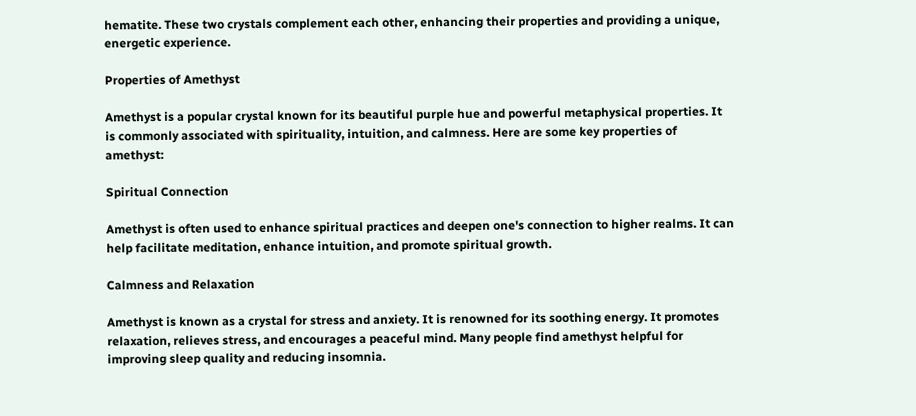hematite. These two crystals complement each other, enhancing their properties and providing a unique, energetic experience.

Properties of Amethyst

Amethyst is a popular crystal known for its beautiful purple hue and powerful metaphysical properties. It is commonly associated with spirituality, intuition, and calmness. Here are some key properties of amethyst:

Spiritual Connection

Amethyst is often used to enhance spiritual practices and deepen one's connection to higher realms. It can help facilitate meditation, enhance intuition, and promote spiritual growth.

Calmness and Relaxation

Amethyst is known as a crystal for stress and anxiety. It is renowned for its soothing energy. It promotes relaxation, relieves stress, and encourages a peaceful mind. Many people find amethyst helpful for improving sleep quality and reducing insomnia.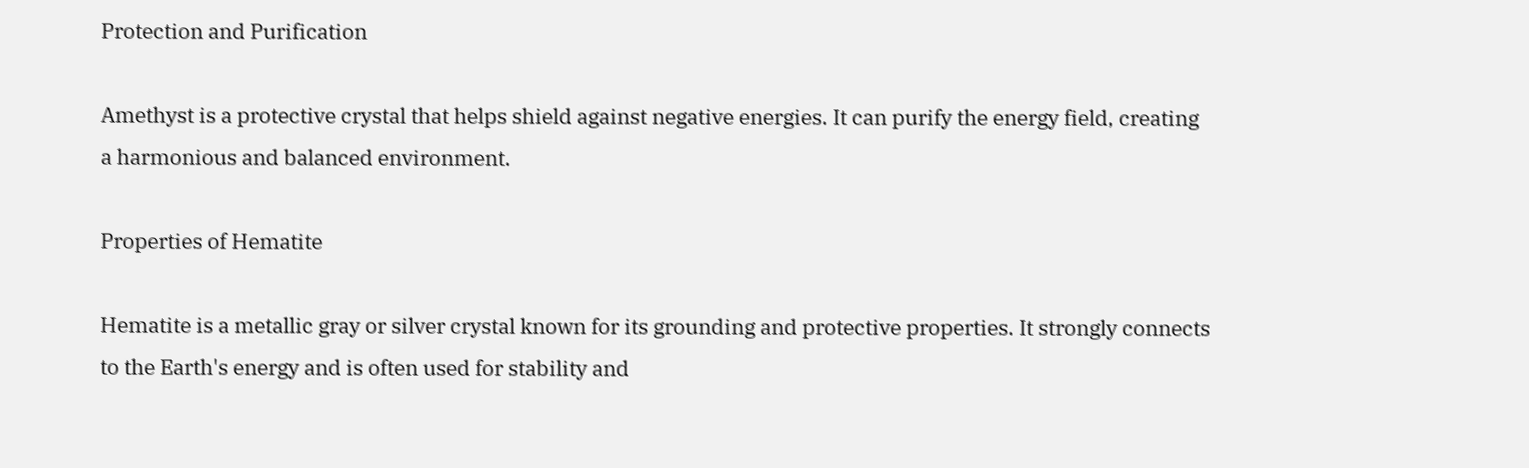Protection and Purification

Amethyst is a protective crystal that helps shield against negative energies. It can purify the energy field, creating a harmonious and balanced environment.

Properties of Hematite

Hematite is a metallic gray or silver crystal known for its grounding and protective properties. It strongly connects to the Earth's energy and is often used for stability and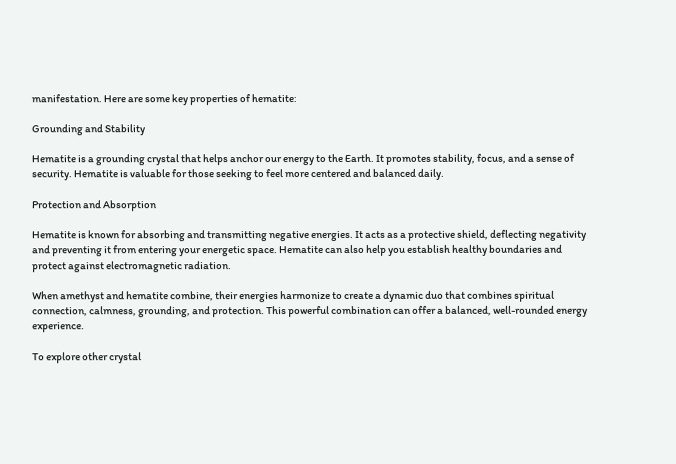manifestation. Here are some key properties of hematite:

Grounding and Stability

Hematite is a grounding crystal that helps anchor our energy to the Earth. It promotes stability, focus, and a sense of security. Hematite is valuable for those seeking to feel more centered and balanced daily.

Protection and Absorption

Hematite is known for absorbing and transmitting negative energies. It acts as a protective shield, deflecting negativity and preventing it from entering your energetic space. Hematite can also help you establish healthy boundaries and protect against electromagnetic radiation.

When amethyst and hematite combine, their energies harmonize to create a dynamic duo that combines spiritual connection, calmness, grounding, and protection. This powerful combination can offer a balanced, well-rounded energy experience.

To explore other crystal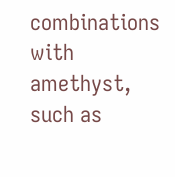combinations with amethyst, such as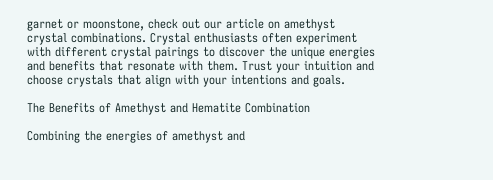garnet or moonstone, check out our article on amethyst crystal combinations. Crystal enthusiasts often experiment with different crystal pairings to discover the unique energies and benefits that resonate with them. Trust your intuition and choose crystals that align with your intentions and goals.

The Benefits of Amethyst and Hematite Combination

Combining the energies of amethyst and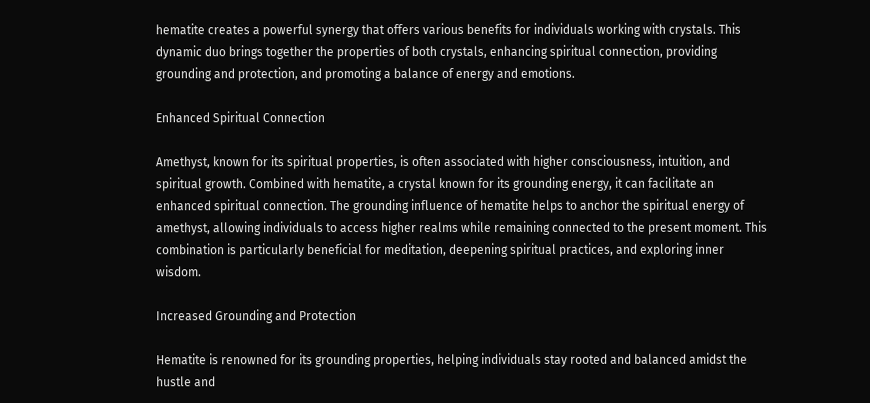hematite creates a powerful synergy that offers various benefits for individuals working with crystals. This dynamic duo brings together the properties of both crystals, enhancing spiritual connection, providing grounding and protection, and promoting a balance of energy and emotions.

Enhanced Spiritual Connection

Amethyst, known for its spiritual properties, is often associated with higher consciousness, intuition, and spiritual growth. Combined with hematite, a crystal known for its grounding energy, it can facilitate an enhanced spiritual connection. The grounding influence of hematite helps to anchor the spiritual energy of amethyst, allowing individuals to access higher realms while remaining connected to the present moment. This combination is particularly beneficial for meditation, deepening spiritual practices, and exploring inner wisdom.

Increased Grounding and Protection

Hematite is renowned for its grounding properties, helping individuals stay rooted and balanced amidst the hustle and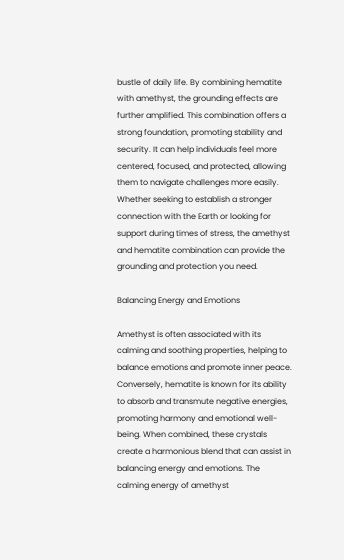bustle of daily life. By combining hematite with amethyst, the grounding effects are further amplified. This combination offers a strong foundation, promoting stability and security. It can help individuals feel more centered, focused, and protected, allowing them to navigate challenges more easily. Whether seeking to establish a stronger connection with the Earth or looking for support during times of stress, the amethyst and hematite combination can provide the grounding and protection you need.

Balancing Energy and Emotions

Amethyst is often associated with its calming and soothing properties, helping to balance emotions and promote inner peace. Conversely, hematite is known for its ability to absorb and transmute negative energies, promoting harmony and emotional well-being. When combined, these crystals create a harmonious blend that can assist in balancing energy and emotions. The calming energy of amethyst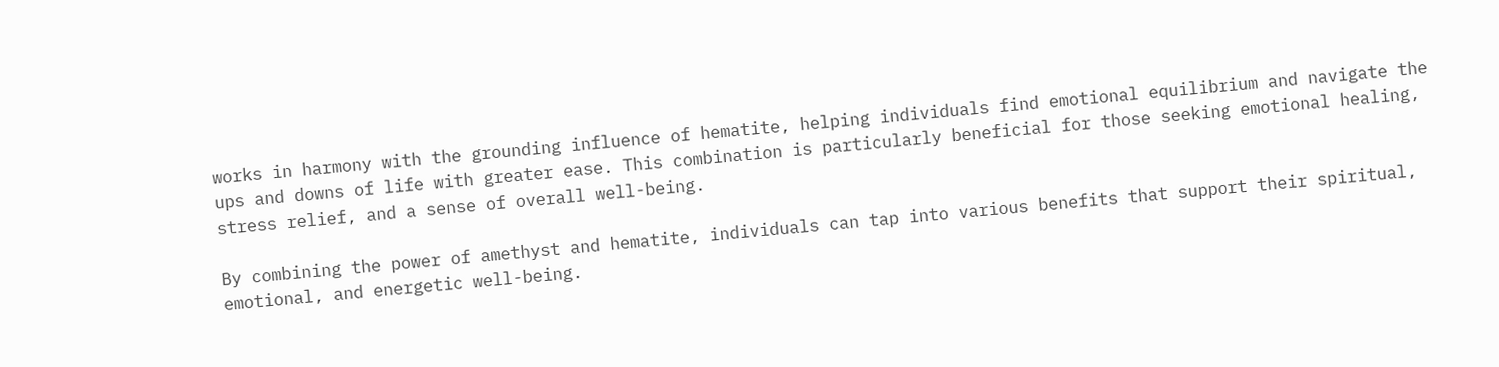works in harmony with the grounding influence of hematite, helping individuals find emotional equilibrium and navigate the ups and downs of life with greater ease. This combination is particularly beneficial for those seeking emotional healing, stress relief, and a sense of overall well-being.

By combining the power of amethyst and hematite, individuals can tap into various benefits that support their spiritual, emotional, and energetic well-being.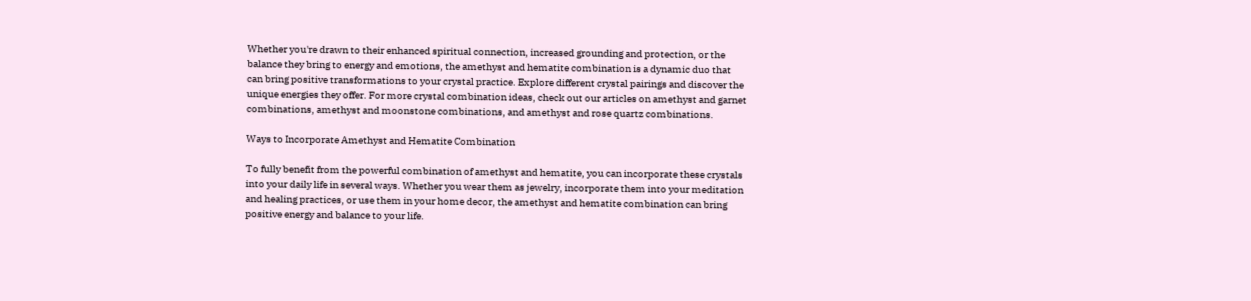Whether you're drawn to their enhanced spiritual connection, increased grounding and protection, or the balance they bring to energy and emotions, the amethyst and hematite combination is a dynamic duo that can bring positive transformations to your crystal practice. Explore different crystal pairings and discover the unique energies they offer. For more crystal combination ideas, check out our articles on amethyst and garnet combinations, amethyst and moonstone combinations, and amethyst and rose quartz combinations.

Ways to Incorporate Amethyst and Hematite Combination

To fully benefit from the powerful combination of amethyst and hematite, you can incorporate these crystals into your daily life in several ways. Whether you wear them as jewelry, incorporate them into your meditation and healing practices, or use them in your home decor, the amethyst and hematite combination can bring positive energy and balance to your life.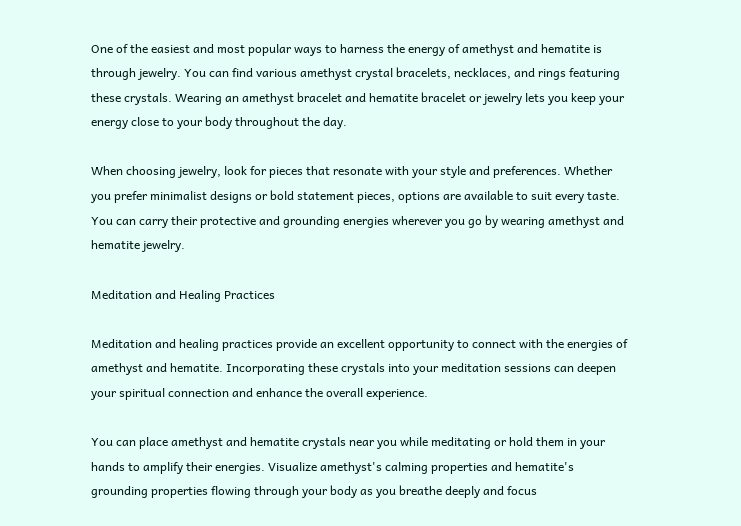One of the easiest and most popular ways to harness the energy of amethyst and hematite is through jewelry. You can find various amethyst crystal bracelets, necklaces, and rings featuring these crystals. Wearing an amethyst bracelet and hematite bracelet or jewelry lets you keep your energy close to your body throughout the day.

When choosing jewelry, look for pieces that resonate with your style and preferences. Whether you prefer minimalist designs or bold statement pieces, options are available to suit every taste. You can carry their protective and grounding energies wherever you go by wearing amethyst and hematite jewelry.

Meditation and Healing Practices

Meditation and healing practices provide an excellent opportunity to connect with the energies of amethyst and hematite. Incorporating these crystals into your meditation sessions can deepen your spiritual connection and enhance the overall experience.

You can place amethyst and hematite crystals near you while meditating or hold them in your hands to amplify their energies. Visualize amethyst's calming properties and hematite's grounding properties flowing through your body as you breathe deeply and focus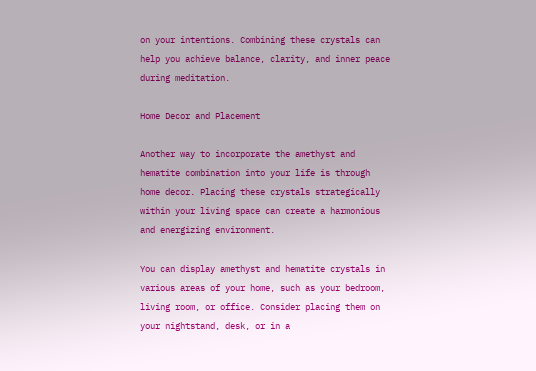on your intentions. Combining these crystals can help you achieve balance, clarity, and inner peace during meditation.

Home Decor and Placement

Another way to incorporate the amethyst and hematite combination into your life is through home decor. Placing these crystals strategically within your living space can create a harmonious and energizing environment.

You can display amethyst and hematite crystals in various areas of your home, such as your bedroom, living room, or office. Consider placing them on your nightstand, desk, or in a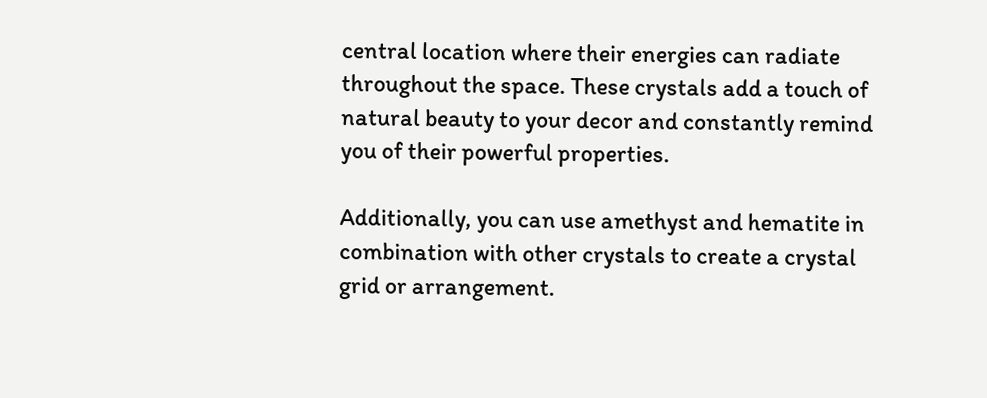central location where their energies can radiate throughout the space. These crystals add a touch of natural beauty to your decor and constantly remind you of their powerful properties.

Additionally, you can use amethyst and hematite in combination with other crystals to create a crystal grid or arrangement.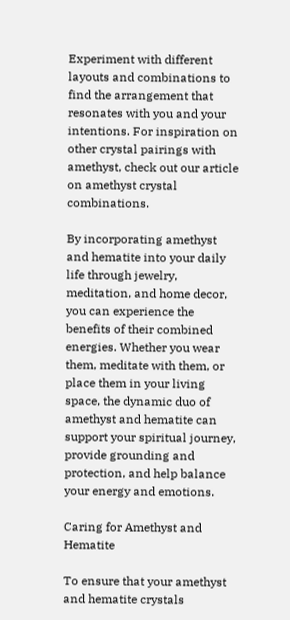Experiment with different layouts and combinations to find the arrangement that resonates with you and your intentions. For inspiration on other crystal pairings with amethyst, check out our article on amethyst crystal combinations.

By incorporating amethyst and hematite into your daily life through jewelry, meditation, and home decor, you can experience the benefits of their combined energies. Whether you wear them, meditate with them, or place them in your living space, the dynamic duo of amethyst and hematite can support your spiritual journey, provide grounding and protection, and help balance your energy and emotions.

Caring for Amethyst and Hematite

To ensure that your amethyst and hematite crystals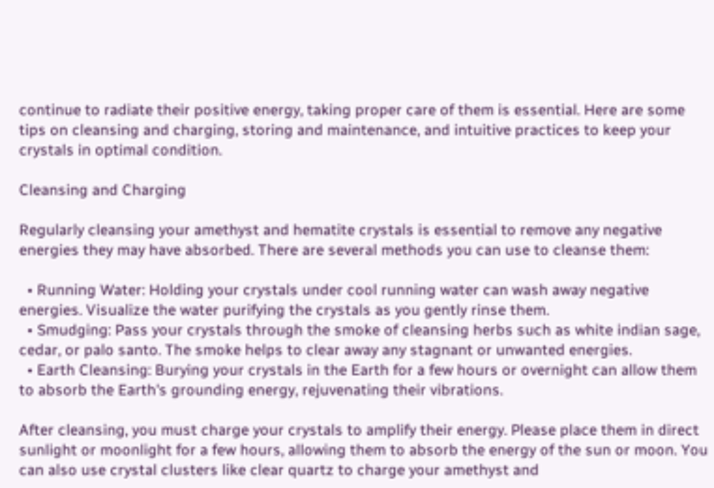continue to radiate their positive energy, taking proper care of them is essential. Here are some tips on cleansing and charging, storing and maintenance, and intuitive practices to keep your crystals in optimal condition.

Cleansing and Charging

Regularly cleansing your amethyst and hematite crystals is essential to remove any negative energies they may have absorbed. There are several methods you can use to cleanse them:

  • Running Water: Holding your crystals under cool running water can wash away negative energies. Visualize the water purifying the crystals as you gently rinse them.
  • Smudging: Pass your crystals through the smoke of cleansing herbs such as white indian sage, cedar, or palo santo. The smoke helps to clear away any stagnant or unwanted energies.
  • Earth Cleansing: Burying your crystals in the Earth for a few hours or overnight can allow them to absorb the Earth's grounding energy, rejuvenating their vibrations.

After cleansing, you must charge your crystals to amplify their energy. Please place them in direct sunlight or moonlight for a few hours, allowing them to absorb the energy of the sun or moon. You can also use crystal clusters like clear quartz to charge your amethyst and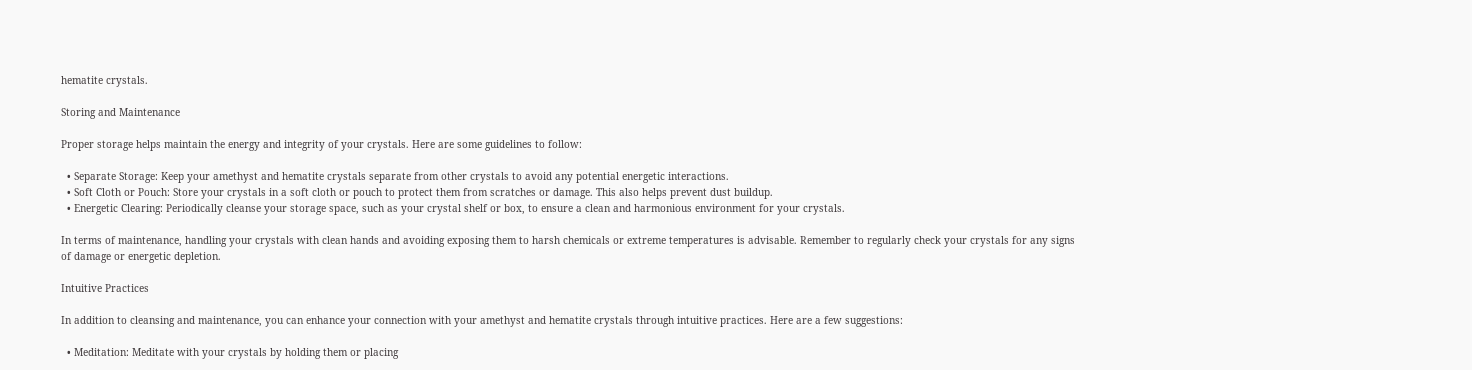hematite crystals.

Storing and Maintenance

Proper storage helps maintain the energy and integrity of your crystals. Here are some guidelines to follow:

  • Separate Storage: Keep your amethyst and hematite crystals separate from other crystals to avoid any potential energetic interactions.
  • Soft Cloth or Pouch: Store your crystals in a soft cloth or pouch to protect them from scratches or damage. This also helps prevent dust buildup.
  • Energetic Clearing: Periodically cleanse your storage space, such as your crystal shelf or box, to ensure a clean and harmonious environment for your crystals.

In terms of maintenance, handling your crystals with clean hands and avoiding exposing them to harsh chemicals or extreme temperatures is advisable. Remember to regularly check your crystals for any signs of damage or energetic depletion.

Intuitive Practices

In addition to cleansing and maintenance, you can enhance your connection with your amethyst and hematite crystals through intuitive practices. Here are a few suggestions:

  • Meditation: Meditate with your crystals by holding them or placing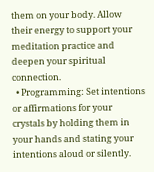them on your body. Allow their energy to support your meditation practice and deepen your spiritual connection.
  • Programming: Set intentions or affirmations for your crystals by holding them in your hands and stating your intentions aloud or silently.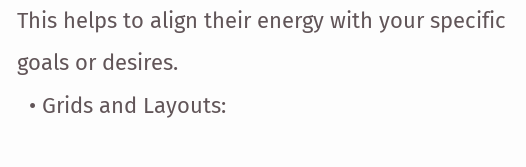This helps to align their energy with your specific goals or desires.
  • Grids and Layouts: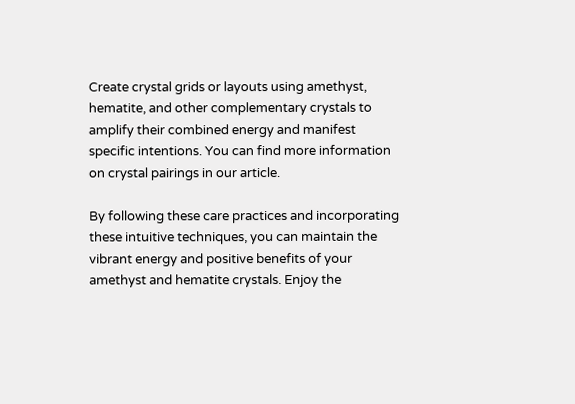Create crystal grids or layouts using amethyst, hematite, and other complementary crystals to amplify their combined energy and manifest specific intentions. You can find more information on crystal pairings in our article.

By following these care practices and incorporating these intuitive techniques, you can maintain the vibrant energy and positive benefits of your amethyst and hematite crystals. Enjoy the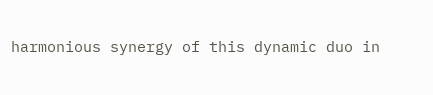harmonious synergy of this dynamic duo in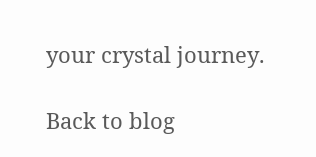your crystal journey.

Back to blog